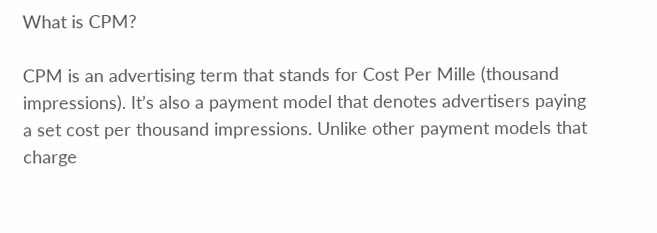What is CPM?

CPM is an advertising term that stands for Cost Per Mille (thousand impressions). It’s also a payment model that denotes advertisers paying a set cost per thousand impressions. Unlike other payment models that charge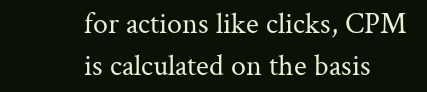for actions like clicks, CPM is calculated on the basis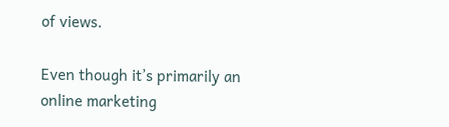of views.

Even though it’s primarily an online marketing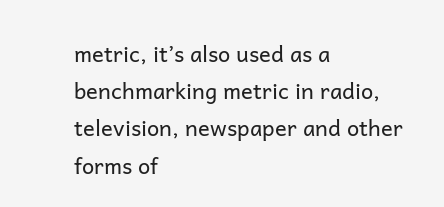metric, it’s also used as a benchmarking metric in radio, television, newspaper and other forms of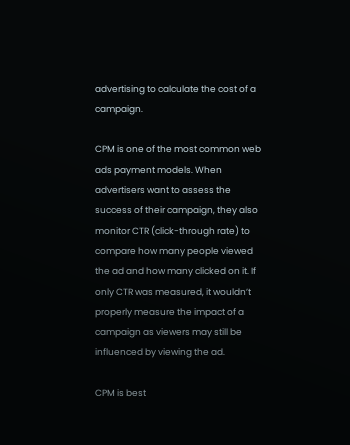advertising to calculate the cost of a campaign.

CPM is one of the most common web ads payment models. When advertisers want to assess the success of their campaign, they also monitor CTR (click-through rate) to compare how many people viewed the ad and how many clicked on it. If only CTR was measured, it wouldn’t properly measure the impact of a campaign as viewers may still be influenced by viewing the ad.

CPM is best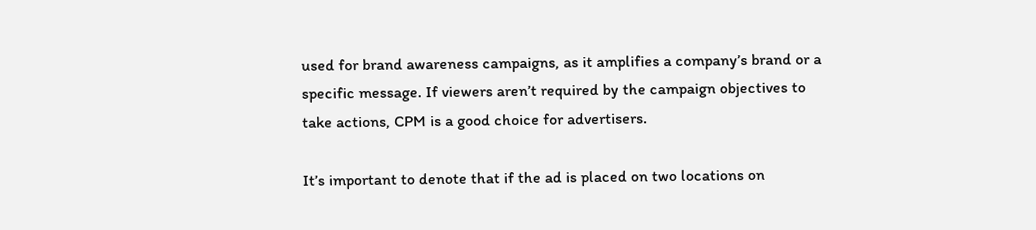used for brand awareness campaigns, as it amplifies a company’s brand or a specific message. If viewers aren’t required by the campaign objectives to take actions, CPM is a good choice for advertisers.

It’s important to denote that if the ad is placed on two locations on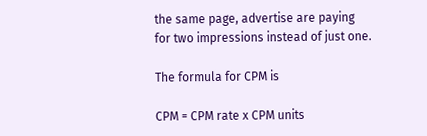the same page, advertise are paying for two impressions instead of just one.

The formula for CPM is

CPM = CPM rate x CPM units